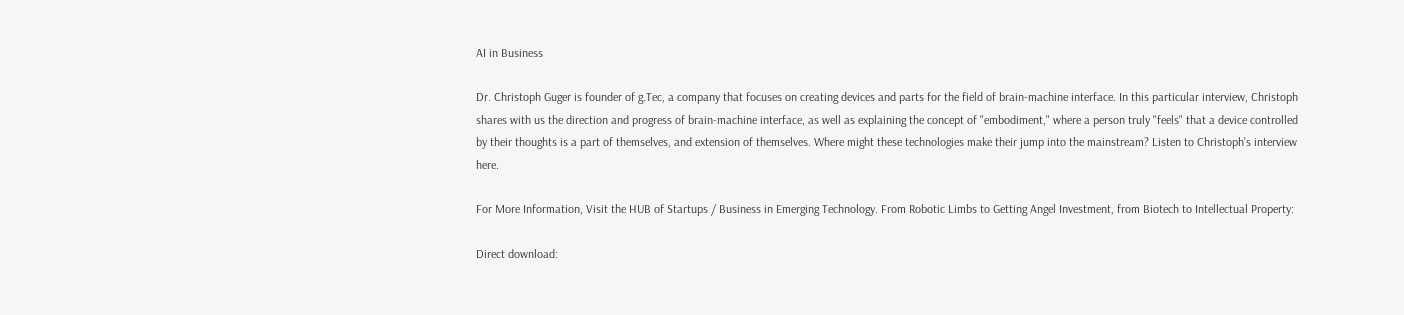AI in Business

Dr. Christoph Guger is founder of g.Tec, a company that focuses on creating devices and parts for the field of brain-machine interface. In this particular interview, Christoph shares with us the direction and progress of brain-machine interface, as well as explaining the concept of "embodiment," where a person truly "feels" that a device controlled by their thoughts is a part of themselves, and extension of themselves. Where might these technologies make their jump into the mainstream? Listen to Christoph's interview here.

For More Information, Visit the HUB of Startups / Business in Emerging Technology. From Robotic Limbs to Getting Angel Investment, from Biotech to Intellectual Property:

Direct download: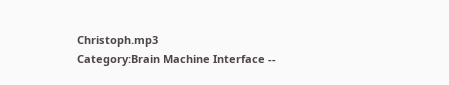Christoph.mp3
Category:Brain Machine Interface --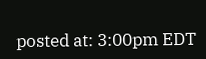posted at: 3:00pm EDT